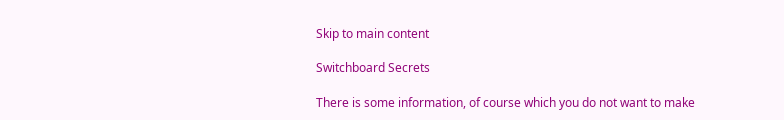Skip to main content

Switchboard Secrets

There is some information, of course which you do not want to make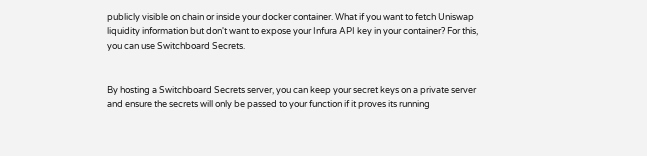publicly visible on chain or inside your docker container. What if you want to fetch Uniswap liquidity information but don't want to expose your Infura API key in your container? For this, you can use Switchboard Secrets.


By hosting a Switchboard Secrets server, you can keep your secret keys on a private server and ensure the secrets will only be passed to your function if it proves its running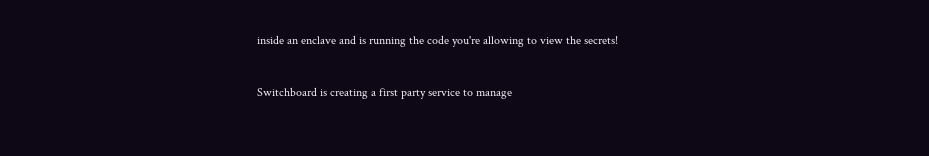inside an enclave and is running the code you're allowing to view the secrets!


Switchboard is creating a first party service to manage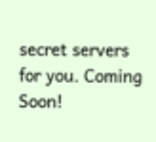secret servers for you. Coming Soon!